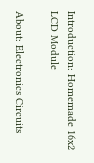Introduction: Homemade 16x2 LCD Module

About: Electronics Circuits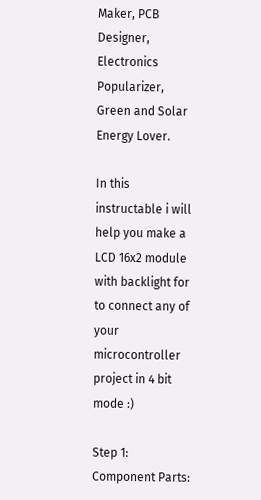Maker, PCB Designer, Electronics Popularizer, Green and Solar Energy Lover.

In this instructable i will help you make a LCD 16x2 module with backlight for to connect any of your microcontroller project in 4 bit mode :)

Step 1: Component Parts: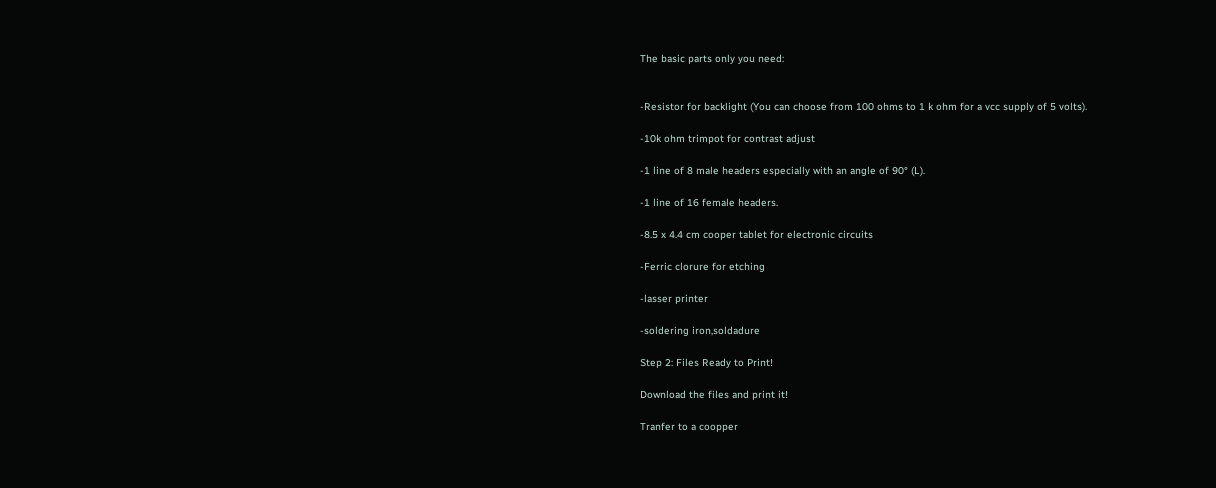The basic parts only you need:


-Resistor for backlight (You can choose from 100 ohms to 1 k ohm for a vcc supply of 5 volts).

-10k ohm trimpot for contrast adjust

-1 line of 8 male headers especially with an angle of 90° (L).

-1 line of 16 female headers.

-8.5 x 4.4 cm cooper tablet for electronic circuits

-Ferric clorure for etching

-lasser printer

-soldering iron,soldadure

Step 2: Files Ready to Print!

Download the files and print it!

Tranfer to a coopper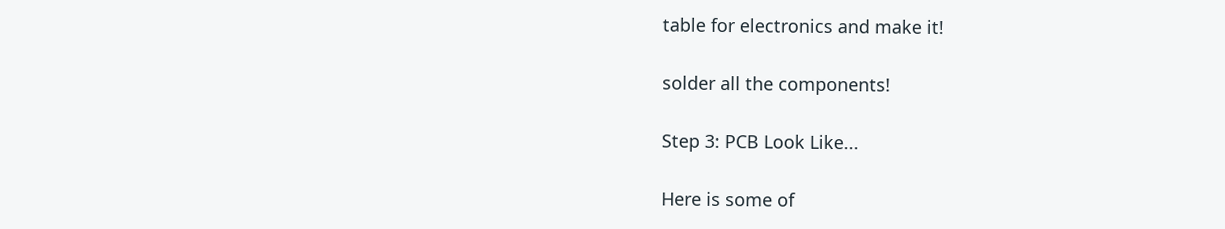table for electronics and make it!

solder all the components!

Step 3: PCB Look Like...

Here is some of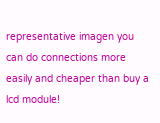representative imagen you can do connections more easily and cheaper than buy a lcd module!